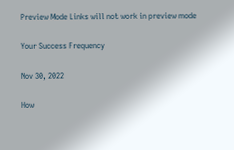Preview Mode Links will not work in preview mode

Your Success Frequency

Nov 30, 2022

How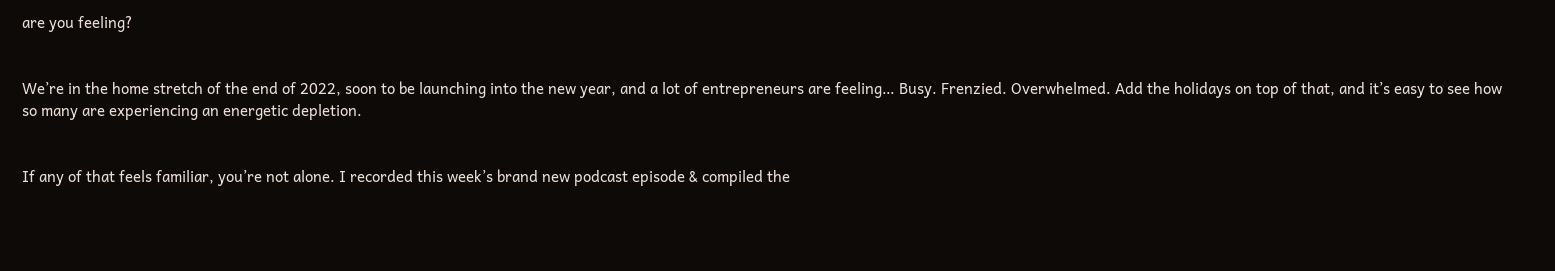are you feeling?


We’re in the home stretch of the end of 2022, soon to be launching into the new year, and a lot of entrepreneurs are feeling… Busy. Frenzied. Overwhelmed. Add the holidays on top of that, and it’s easy to see how so many are experiencing an energetic depletion.


If any of that feels familiar, you’re not alone. I recorded this week’s brand new podcast episode & compiled the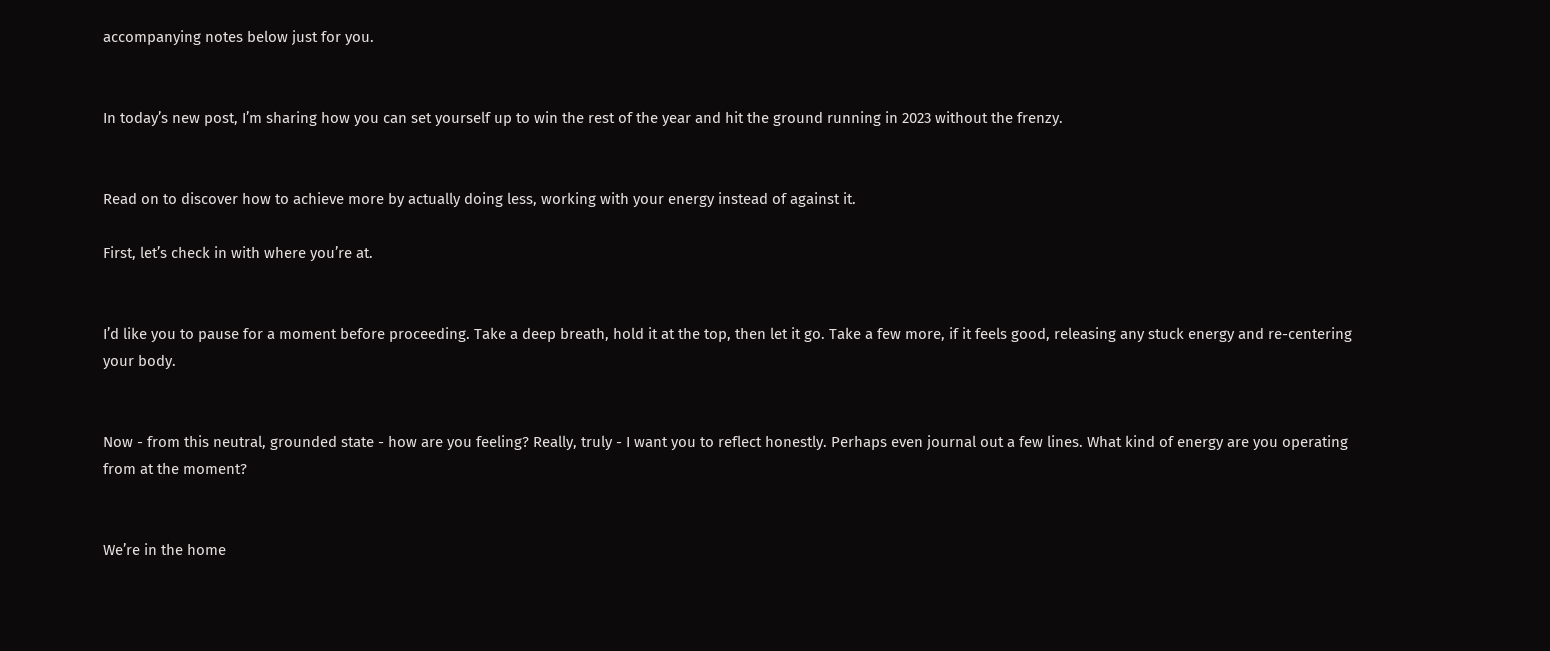accompanying notes below just for you.


In today’s new post, I’m sharing how you can set yourself up to win the rest of the year and hit the ground running in 2023 without the frenzy.


Read on to discover how to achieve more by actually doing less, working with your energy instead of against it.

First, let’s check in with where you’re at.


I’d like you to pause for a moment before proceeding. Take a deep breath, hold it at the top, then let it go. Take a few more, if it feels good, releasing any stuck energy and re-centering your body.


Now - from this neutral, grounded state - how are you feeling? Really, truly - I want you to reflect honestly. Perhaps even journal out a few lines. What kind of energy are you operating from at the moment?


We’re in the home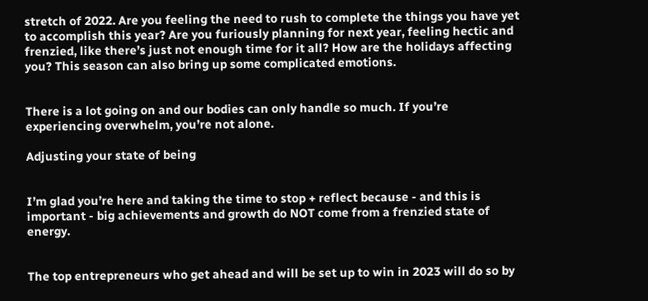stretch of 2022. Are you feeling the need to rush to complete the things you have yet to accomplish this year? Are you furiously planning for next year, feeling hectic and frenzied, like there’s just not enough time for it all? How are the holidays affecting you? This season can also bring up some complicated emotions.


There is a lot going on and our bodies can only handle so much. If you’re experiencing overwhelm, you’re not alone.

Adjusting your state of being


I’m glad you’re here and taking the time to stop + reflect because - and this is important - big achievements and growth do NOT come from a frenzied state of energy.


The top entrepreneurs who get ahead and will be set up to win in 2023 will do so by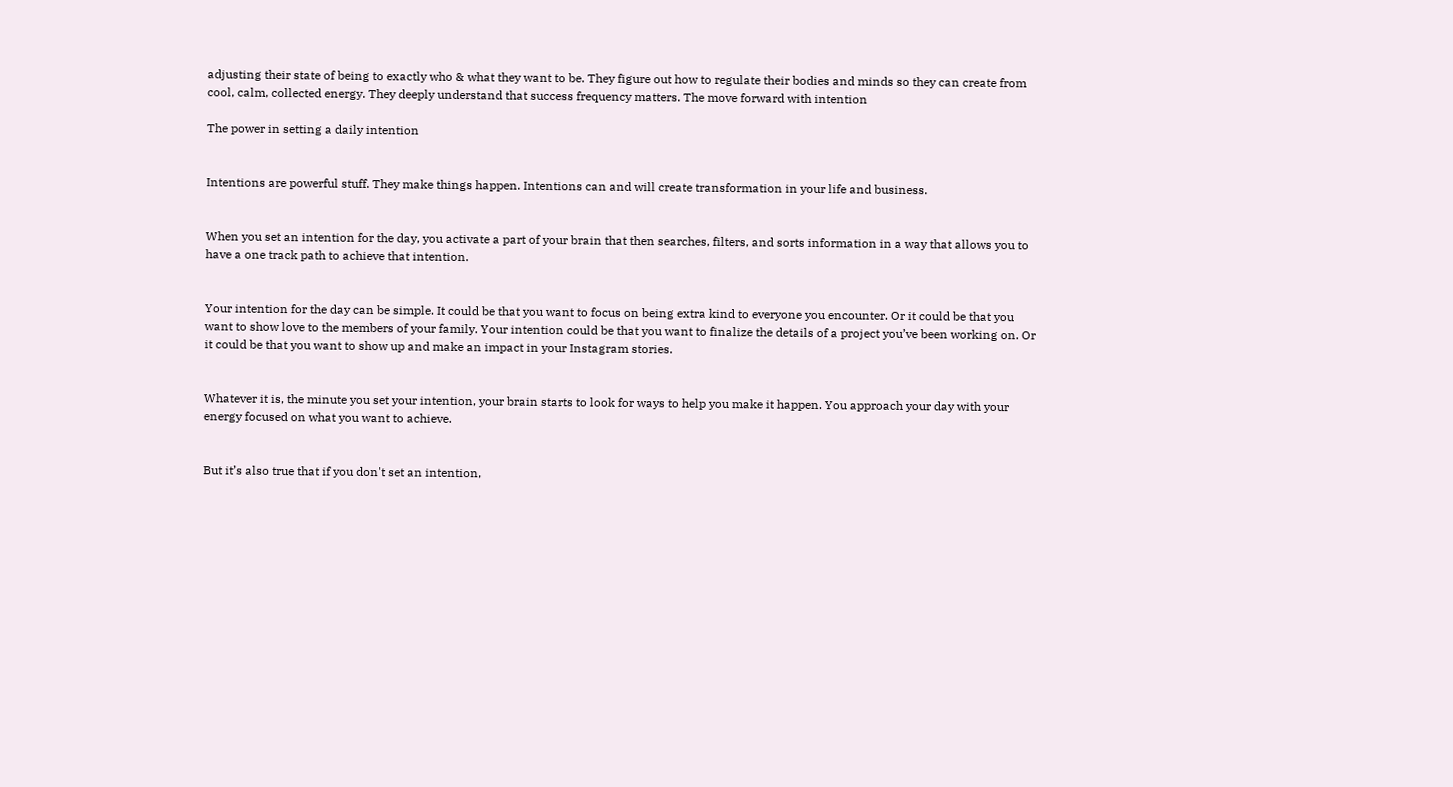adjusting their state of being to exactly who & what they want to be. They figure out how to regulate their bodies and minds so they can create from cool, calm, collected energy. They deeply understand that success frequency matters. The move forward with intention

The power in setting a daily intention


Intentions are powerful stuff. They make things happen. Intentions can and will create transformation in your life and business.


When you set an intention for the day, you activate a part of your brain that then searches, filters, and sorts information in a way that allows you to have a one track path to achieve that intention.


Your intention for the day can be simple. It could be that you want to focus on being extra kind to everyone you encounter. Or it could be that you want to show love to the members of your family. Your intention could be that you want to finalize the details of a project you’ve been working on. Or it could be that you want to show up and make an impact in your Instagram stories.


Whatever it is, the minute you set your intention, your brain starts to look for ways to help you make it happen. You approach your day with your energy focused on what you want to achieve.


But it’s also true that if you don't set an intention,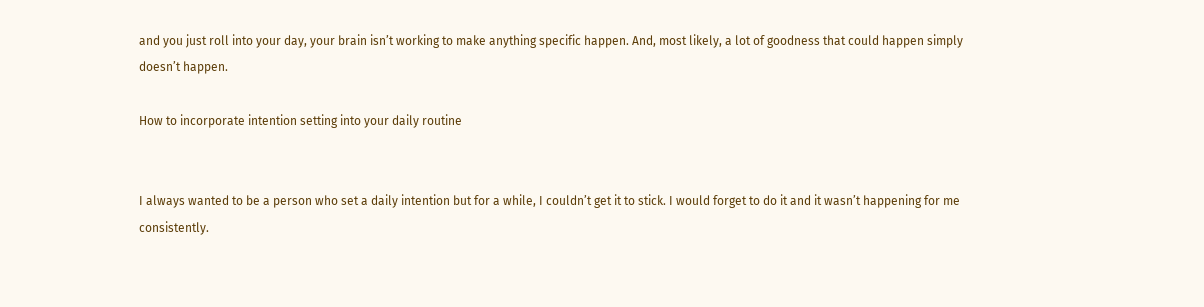and you just roll into your day, your brain isn’t working to make anything specific happen. And, most likely, a lot of goodness that could happen simply doesn’t happen.

How to incorporate intention setting into your daily routine


I always wanted to be a person who set a daily intention but for a while, I couldn’t get it to stick. I would forget to do it and it wasn’t happening for me consistently.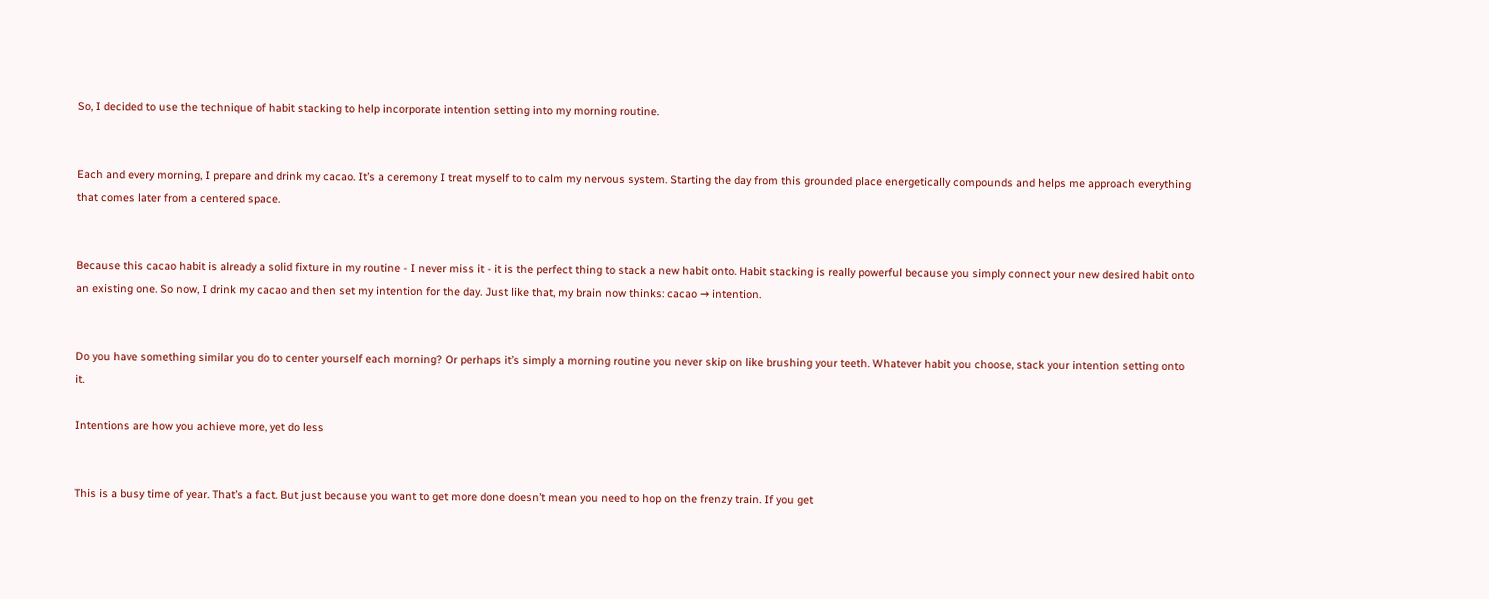So, I decided to use the technique of habit stacking to help incorporate intention setting into my morning routine.


Each and every morning, I prepare and drink my cacao. It’s a ceremony I treat myself to to calm my nervous system. Starting the day from this grounded place energetically compounds and helps me approach everything that comes later from a centered space.


Because this cacao habit is already a solid fixture in my routine - I never miss it - it is the perfect thing to stack a new habit onto. Habit stacking is really powerful because you simply connect your new desired habit onto an existing one. So now, I drink my cacao and then set my intention for the day. Just like that, my brain now thinks: cacao → intention.


Do you have something similar you do to center yourself each morning? Or perhaps it’s simply a morning routine you never skip on like brushing your teeth. Whatever habit you choose, stack your intention setting onto it.

Intentions are how you achieve more, yet do less


This is a busy time of year. That’s a fact. But just because you want to get more done doesn’t mean you need to hop on the frenzy train. If you get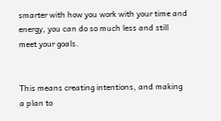smarter with how you work with your time and energy, you can do so much less and still meet your goals.


This means creating intentions, and making a plan to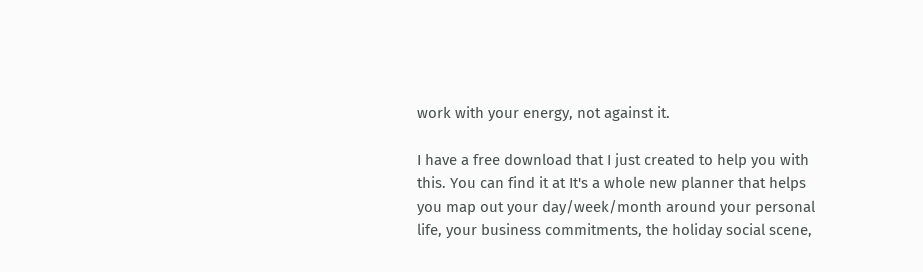work with your energy, not against it.

I have a free download that I just created to help you with this. You can find it at It's a whole new planner that helps you map out your day/week/month around your personal life, your business commitments, the holiday social scene,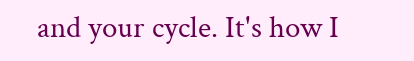and your cycle. It's how I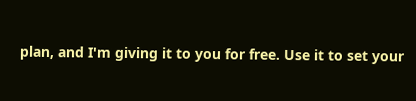plan, and I'm giving it to you for free. Use it to set your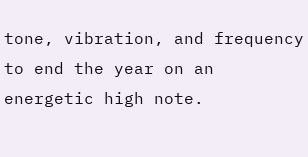tone, vibration, and frequency to end the year on an energetic high note.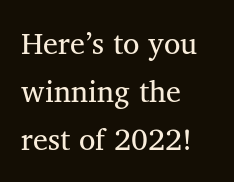Here’s to you winning the rest of 2022!